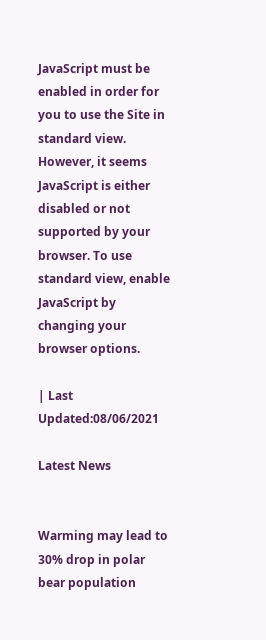JavaScript must be enabled in order for you to use the Site in standard view. However, it seems JavaScript is either disabled or not supported by your browser. To use standard view, enable JavaScript by changing your browser options.

| Last Updated:08/06/2021

Latest News


Warming may lead to 30% drop in polar bear population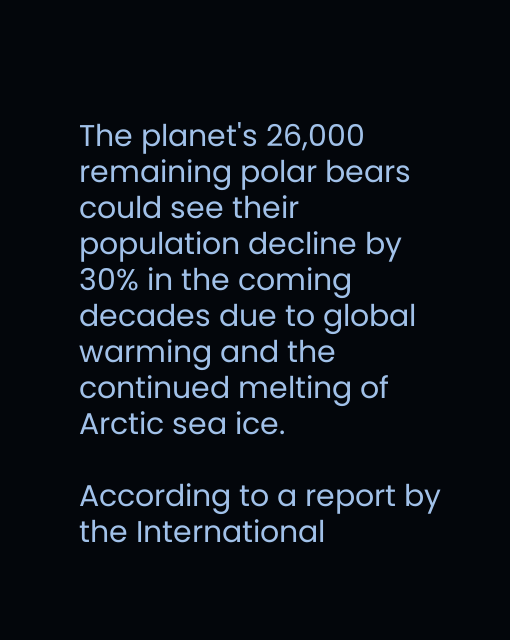The planet's 26,000 remaining polar bears could see their population decline by 30% in the coming decades due to global warming and the continued melting of Arctic sea ice.

According to a report by the International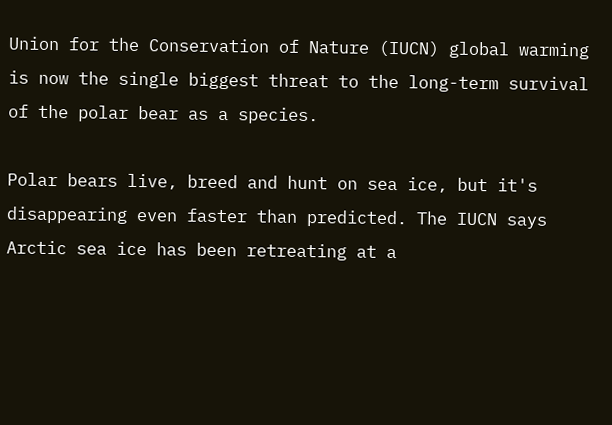Union for the Conservation of Nature (IUCN) global warming is now the single biggest threat to the long-term survival of the polar bear as a species.

Polar bears live, breed and hunt on sea ice, but it's disappearing even faster than predicted. The IUCN says Arctic sea ice has been retreating at a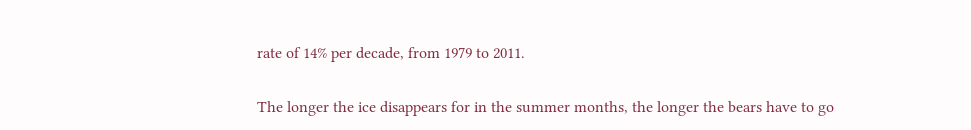rate of 14% per decade, from 1979 to 2011.

The longer the ice disappears for in the summer months, the longer the bears have to go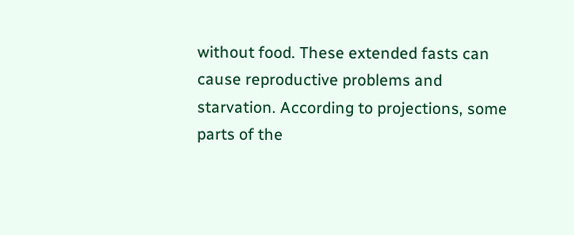without food. These extended fasts can cause reproductive problems and starvation. According to projections, some parts of the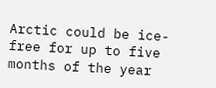Arctic could be ice-free for up to five months of the year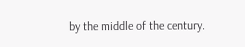by the middle of the century.